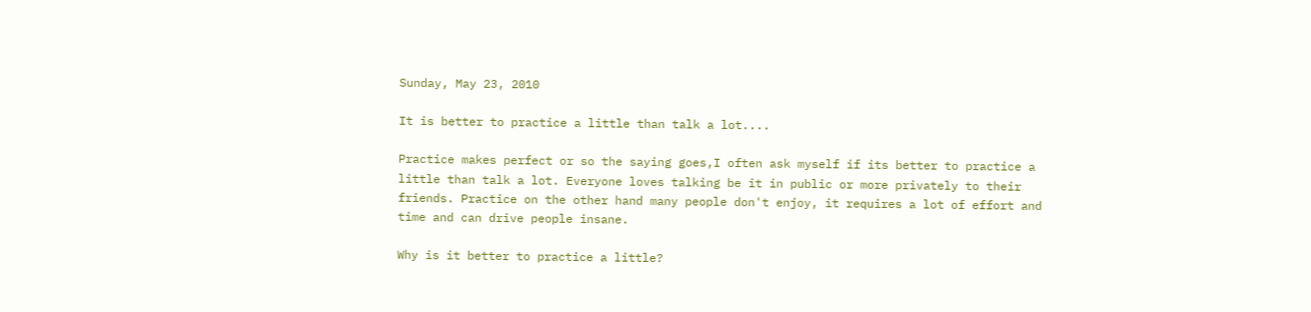Sunday, May 23, 2010

It is better to practice a little than talk a lot....

Practice makes perfect or so the saying goes,I often ask myself if its better to practice a little than talk a lot. Everyone loves talking be it in public or more privately to their friends. Practice on the other hand many people don't enjoy, it requires a lot of effort and time and can drive people insane.

Why is it better to practice a little?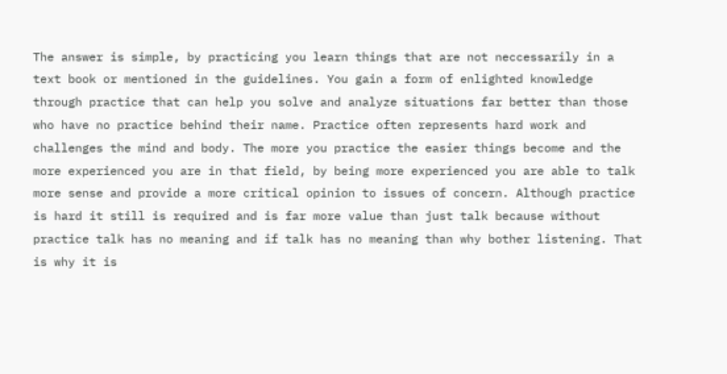The answer is simple, by practicing you learn things that are not neccessarily in a text book or mentioned in the guidelines. You gain a form of enlighted knowledge through practice that can help you solve and analyze situations far better than those who have no practice behind their name. Practice often represents hard work and challenges the mind and body. The more you practice the easier things become and the more experienced you are in that field, by being more experienced you are able to talk more sense and provide a more critical opinion to issues of concern. Although practice is hard it still is required and is far more value than just talk because without practice talk has no meaning and if talk has no meaning than why bother listening. That is why it is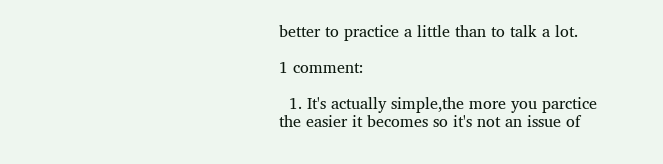better to practice a little than to talk a lot.

1 comment:

  1. It's actually simple,the more you parctice the easier it becomes so it's not an issue of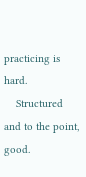practicing is hard.
    Structured and to the point, good.